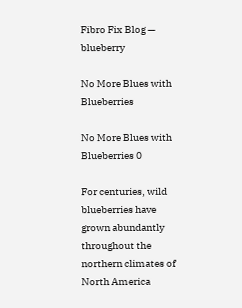Fibro Fix Blog — blueberry

No More Blues with Blueberries

No More Blues with Blueberries 0

For centuries, wild blueberries have grown abundantly throughout the northern climates of North America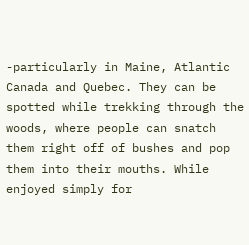-particularly in Maine, Atlantic Canada and Quebec. They can be spotted while trekking through the woods, where people can snatch them right off of bushes and pop them into their mouths. While enjoyed simply for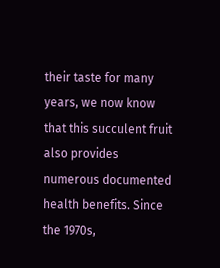their taste for many years, we now know that this succulent fruit also provides numerous documented health benefits. Since the 1970s,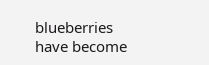blueberries have become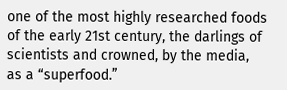one of the most highly researched foods of the early 21st century, the darlings of scientists and crowned, by the media, as a “superfood.”